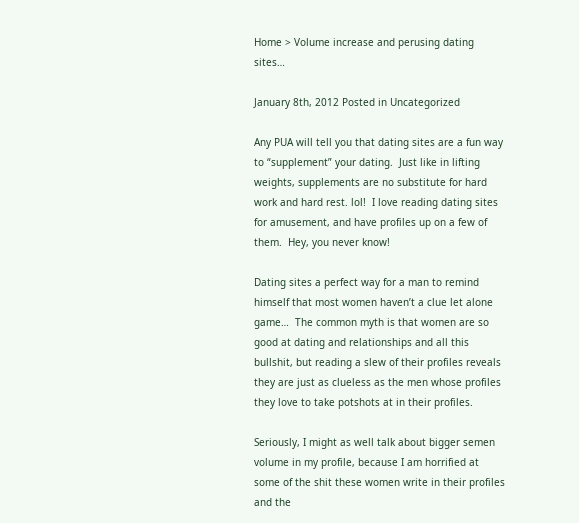Home > Volume increase and perusing dating sites…

January 8th, 2012 Posted in Uncategorized

Any PUA will tell you that dating sites are a fun way to “supplement” your dating.  Just like in lifting weights, supplements are no substitute for hard work and hard rest. lol!  I love reading dating sites for amusement, and have profiles up on a few of them.  Hey, you never know!

Dating sites a perfect way for a man to remind himself that most women haven’t a clue let alone game…  The common myth is that women are so good at dating and relationships and all this bullshit, but reading a slew of their profiles reveals they are just as clueless as the men whose profiles they love to take potshots at in their profiles.

Seriously, I might as well talk about bigger semen volume in my profile, because I am horrified at some of the shit these women write in their profiles and the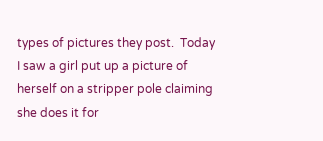types of pictures they post.  Today I saw a girl put up a picture of herself on a stripper pole claiming she does it for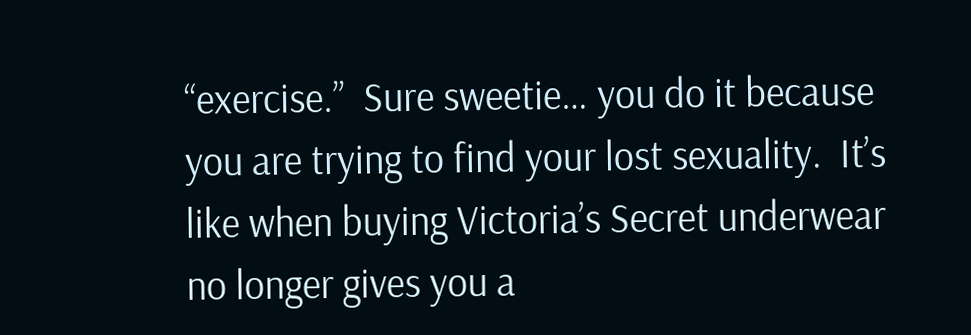“exercise.”  Sure sweetie… you do it because you are trying to find your lost sexuality.  It’s like when buying Victoria’s Secret underwear no longer gives you a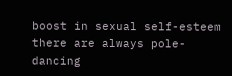boost in sexual self-esteem there are always pole-dancing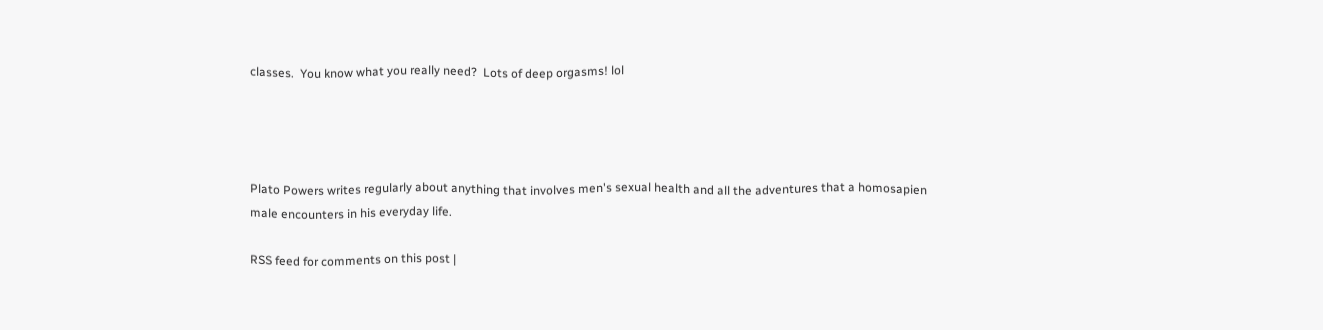classes.  You know what you really need?  Lots of deep orgasms! lol




Plato Powers writes regularly about anything that involves men's sexual health and all the adventures that a homosapien male encounters in his everyday life.

RSS feed for comments on this post |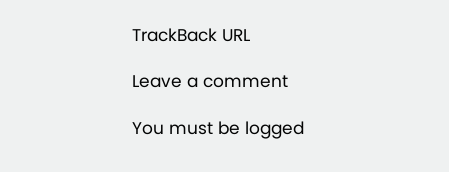TrackBack URL

Leave a comment

You must be logged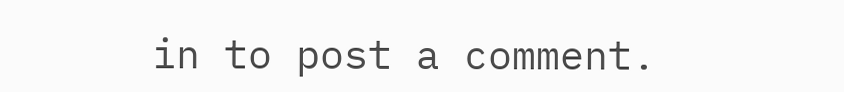in to post a comment.